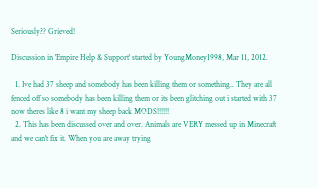Seriously?? Grieved!

Discussion in 'Empire Help & Support' started by YoungMoney1998, Mar 11, 2012.

  1. Ive had 37 sheep and somebody has been killing them or something.. They are all fenced off so somebody has been killing them or its been glitching out i started with 37 now theres like 8 i want my sheep back MODS!!!!!!
  2. This has been discussed over and over. Animals are VERY messed up in Minecraft and we can't fix it. When you are away trying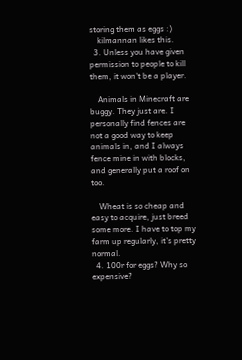storing them as eggs :)
    kilmannan likes this.
  3. Unless you have given permission to people to kill them, it won't be a player.

    Animals in Minecraft are buggy. They just are. I personally find fences are not a good way to keep animals in, and I always fence mine in with blocks, and generally put a roof on too.

    Wheat is so cheap and easy to acquire, just breed some more. I have to top my farm up regularly, it's pretty normal.
  4. 100r for eggs? Why so expensive?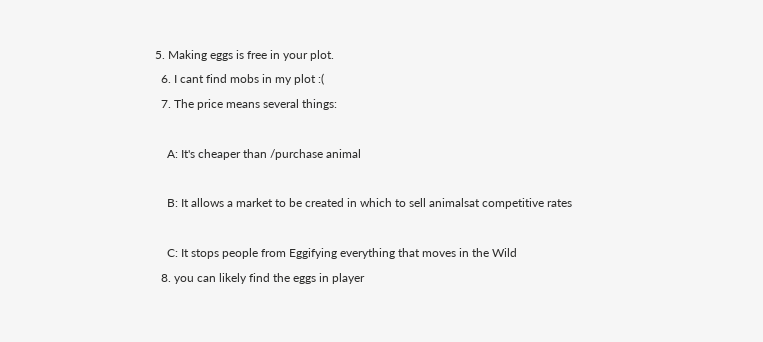5. Making eggs is free in your plot.
  6. I cant find mobs in my plot :(
  7. The price means several things:

    A: It's cheaper than /purchase animal

    B: It allows a market to be created in which to sell animalsat competitive rates

    C: It stops people from Eggifying everything that moves in the Wild
  8. you can likely find the eggs in player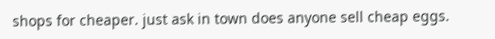shops for cheaper. just ask in town does anyone sell cheap eggs.